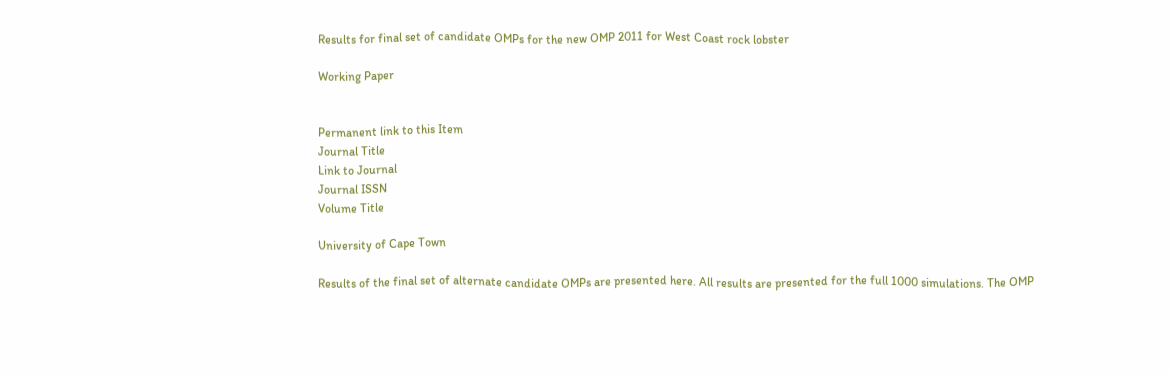Results for final set of candidate OMPs for the new OMP 2011 for West Coast rock lobster

Working Paper


Permanent link to this Item
Journal Title
Link to Journal
Journal ISSN
Volume Title

University of Cape Town

Results of the final set of alternate candidate OMPs are presented here. All results are presented for the full 1000 simulations. The OMP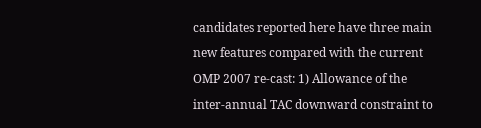candidates reported here have three main new features compared with the current OMP 2007 re-cast: 1) Allowance of the inter-annual TAC downward constraint to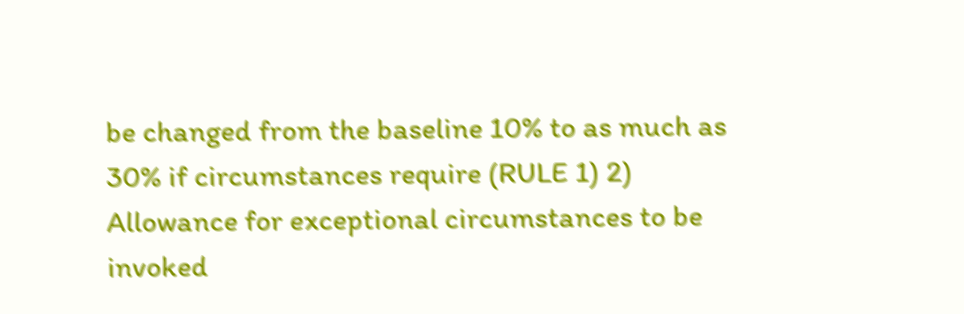be changed from the baseline 10% to as much as 30% if circumstances require (RULE 1) 2) Allowance for exceptional circumstances to be invoked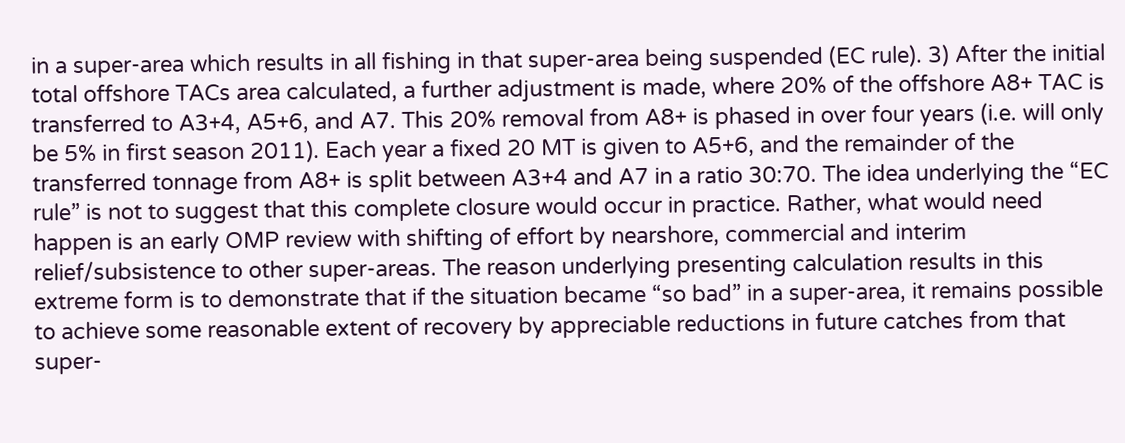in a super-area which results in all fishing in that super-area being suspended (EC rule). 3) After the initial total offshore TACs area calculated, a further adjustment is made, where 20% of the offshore A8+ TAC is transferred to A3+4, A5+6, and A7. This 20% removal from A8+ is phased in over four years (i.e. will only be 5% in first season 2011). Each year a fixed 20 MT is given to A5+6, and the remainder of the transferred tonnage from A8+ is split between A3+4 and A7 in a ratio 30:70. The idea underlying the “EC rule” is not to suggest that this complete closure would occur in practice. Rather, what would need happen is an early OMP review with shifting of effort by nearshore, commercial and interim relief/subsistence to other super-areas. The reason underlying presenting calculation results in this extreme form is to demonstrate that if the situation became “so bad” in a super-area, it remains possible to achieve some reasonable extent of recovery by appreciable reductions in future catches from that super-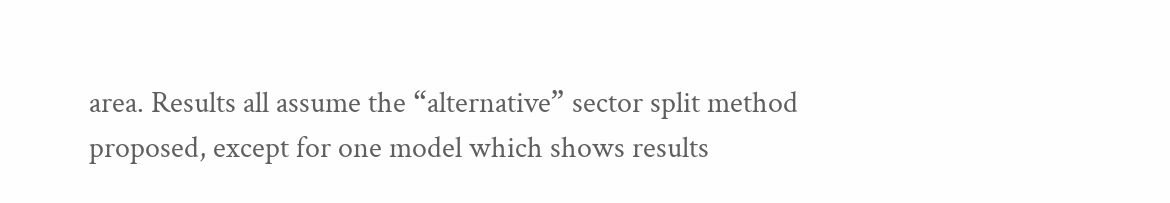area. Results all assume the “alternative” sector split method proposed, except for one model which shows results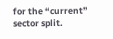for the “current” sector split.